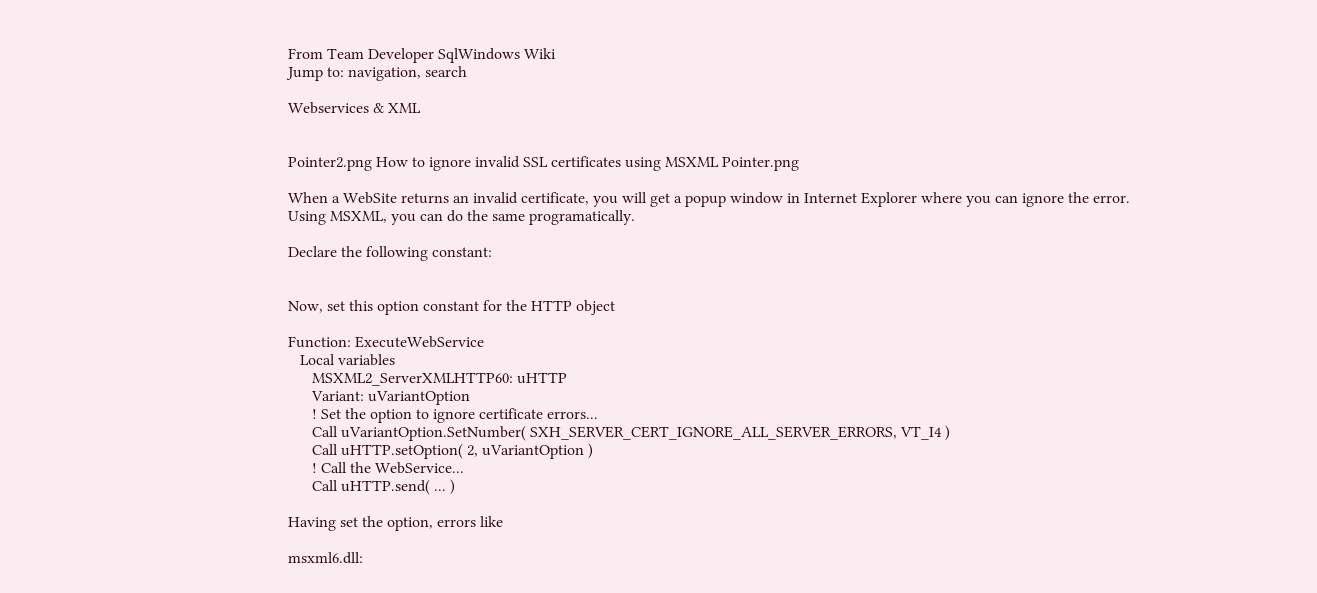From Team Developer SqlWindows Wiki
Jump to: navigation, search

Webservices & XML


Pointer2.png How to ignore invalid SSL certificates using MSXML Pointer.png

When a WebSite returns an invalid certificate, you will get a popup window in Internet Explorer where you can ignore the error.
Using MSXML, you can do the same programatically.

Declare the following constant:


Now, set this option constant for the HTTP object

Function: ExecuteWebService
   Local variables
      MSXML2_ServerXMLHTTP60: uHTTP
      Variant: uVariantOption
      ! Set the option to ignore certificate errors...
      Call uVariantOption.SetNumber( SXH_SERVER_CERT_IGNORE_ALL_SERVER_ERRORS, VT_I4 )
      Call uHTTP.setOption( 2, uVariantOption )
      ! Call the WebService...
      Call uHTTP.send( ... )

Having set the option, errors like

msxml6.dll: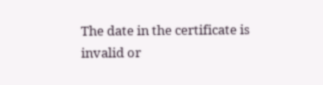The date in the certificate is invalid or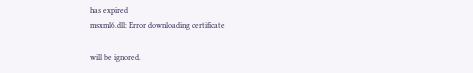has expired
msxml6.dll: Error downloading certificate

will be ignored.